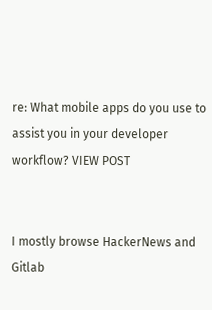re: What mobile apps do you use to assist you in your developer workflow? VIEW POST


I mostly browse HackerNews and Gitlab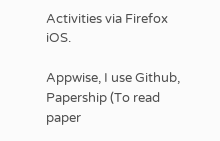Activities via Firefox iOS.

Appwise, I use Github, Papership (To read paper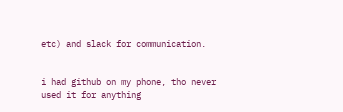etc) and slack for communication.


i had github on my phone, tho never used it for anything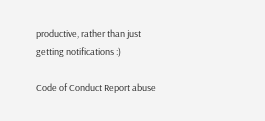productive, rather than just getting notifications :)

Code of Conduct Report abuse